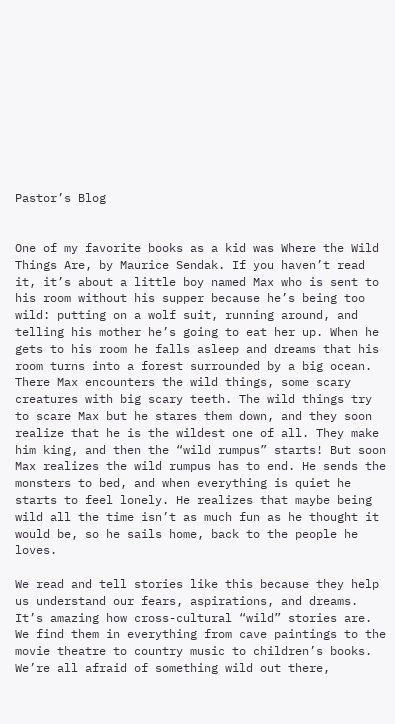Pastor’s Blog


One of my favorite books as a kid was Where the Wild Things Are, by Maurice Sendak. If you haven’t read it, it’s about a little boy named Max who is sent to his room without his supper because he’s being too wild: putting on a wolf suit, running around, and telling his mother he’s going to eat her up. When he gets to his room he falls asleep and dreams that his room turns into a forest surrounded by a big ocean. There Max encounters the wild things, some scary creatures with big scary teeth. The wild things try to scare Max but he stares them down, and they soon realize that he is the wildest one of all. They make him king, and then the “wild rumpus” starts! But soon Max realizes the wild rumpus has to end. He sends the monsters to bed, and when everything is quiet he starts to feel lonely. He realizes that maybe being wild all the time isn’t as much fun as he thought it would be, so he sails home, back to the people he loves.

We read and tell stories like this because they help us understand our fears, aspirations, and dreams. It’s amazing how cross-cultural “wild” stories are. We find them in everything from cave paintings to the movie theatre to country music to children’s books. We’re all afraid of something wild out there,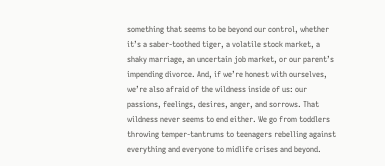something that seems to be beyond our control, whether it’s a saber-toothed tiger, a volatile stock market, a shaky marriage, an uncertain job market, or our parent’s impending divorce. And, if we’re honest with ourselves, we’re also afraid of the wildness inside of us: our passions, feelings, desires, anger, and sorrows. That wildness never seems to end either. We go from toddlers throwing temper-tantrums to teenagers rebelling against everything and everyone to midlife crises and beyond.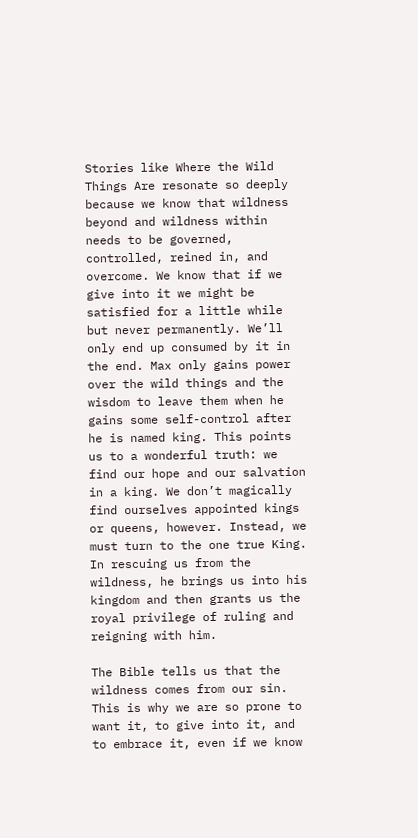Stories like Where the Wild Things Are resonate so deeply because we know that wildness beyond and wildness within needs to be governed, controlled, reined in, and overcome. We know that if we give into it we might be satisfied for a little while but never permanently. We’ll only end up consumed by it in the end. Max only gains power over the wild things and the wisdom to leave them when he gains some self-control after he is named king. This points us to a wonderful truth: we find our hope and our salvation in a king. We don’t magically find ourselves appointed kings or queens, however. Instead, we must turn to the one true King. In rescuing us from the wildness, he brings us into his kingdom and then grants us the royal privilege of ruling and reigning with him.

The Bible tells us that the wildness comes from our sin. This is why we are so prone to want it, to give into it, and to embrace it, even if we know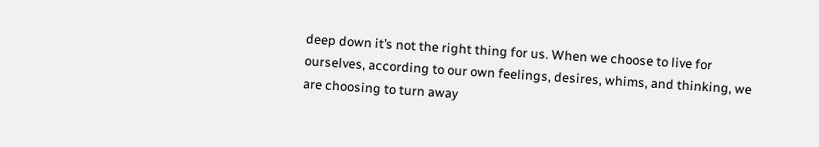deep down it’s not the right thing for us. When we choose to live for ourselves, according to our own feelings, desires, whims, and thinking, we are choosing to turn away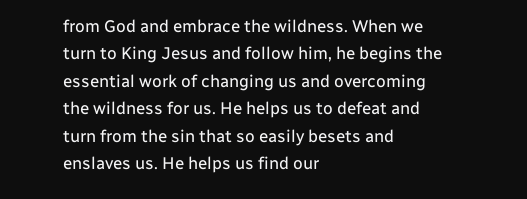from God and embrace the wildness. When we turn to King Jesus and follow him, he begins the essential work of changing us and overcoming the wildness for us. He helps us to defeat and turn from the sin that so easily besets and enslaves us. He helps us find our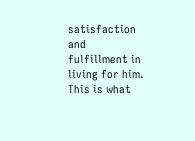satisfaction and fulfillment in living for him. This is what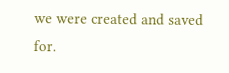we were created and saved for.